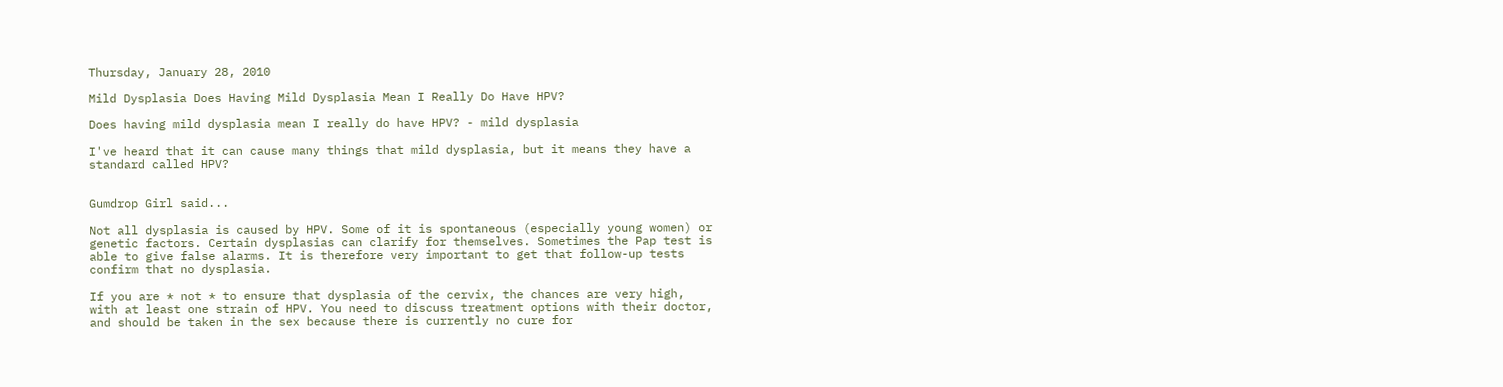Thursday, January 28, 2010

Mild Dysplasia Does Having Mild Dysplasia Mean I Really Do Have HPV?

Does having mild dysplasia mean I really do have HPV? - mild dysplasia

I've heard that it can cause many things that mild dysplasia, but it means they have a standard called HPV?


Gumdrop Girl said...

Not all dysplasia is caused by HPV. Some of it is spontaneous (especially young women) or genetic factors. Certain dysplasias can clarify for themselves. Sometimes the Pap test is able to give false alarms. It is therefore very important to get that follow-up tests confirm that no dysplasia.

If you are * not * to ensure that dysplasia of the cervix, the chances are very high, with at least one strain of HPV. You need to discuss treatment options with their doctor, and should be taken in the sex because there is currently no cure for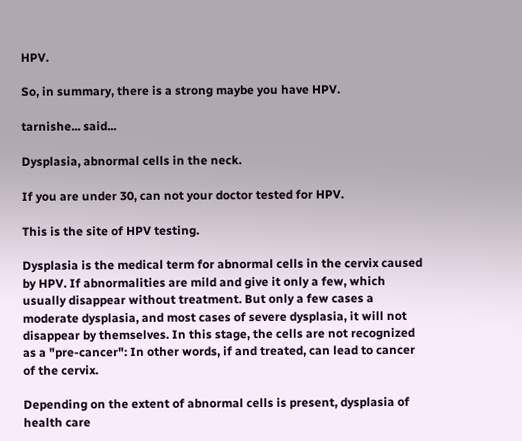HPV.

So, in summary, there is a strong maybe you have HPV.

tarnishe... said...

Dysplasia, abnormal cells in the neck.

If you are under 30, can not your doctor tested for HPV.

This is the site of HPV testing.

Dysplasia is the medical term for abnormal cells in the cervix caused by HPV. If abnormalities are mild and give it only a few, which usually disappear without treatment. But only a few cases a moderate dysplasia, and most cases of severe dysplasia, it will not disappear by themselves. In this stage, the cells are not recognized as a "pre-cancer": In other words, if and treated, can lead to cancer of the cervix.

Depending on the extent of abnormal cells is present, dysplasia of health care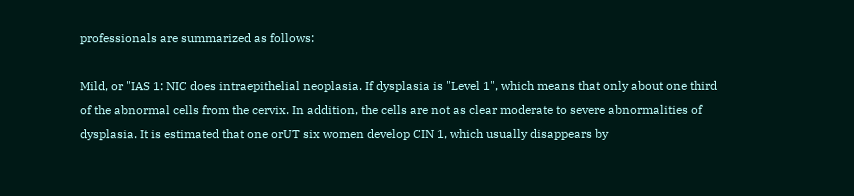professionals are summarized as follows:

Mild, or "IAS 1: NIC does intraepithelial neoplasia. If dysplasia is "Level 1", which means that only about one third of the abnormal cells from the cervix. In addition, the cells are not as clear moderate to severe abnormalities of dysplasia. It is estimated that one orUT six women develop CIN 1, which usually disappears by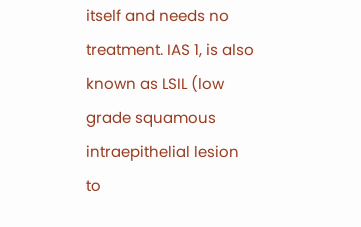itself and needs no treatment. IAS 1, is also known as LSIL (low grade squamous intraepithelial lesion to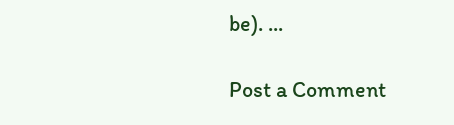be). ...

Post a Comment